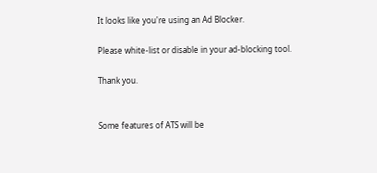It looks like you're using an Ad Blocker.

Please white-list or disable in your ad-blocking tool.

Thank you.


Some features of ATS will be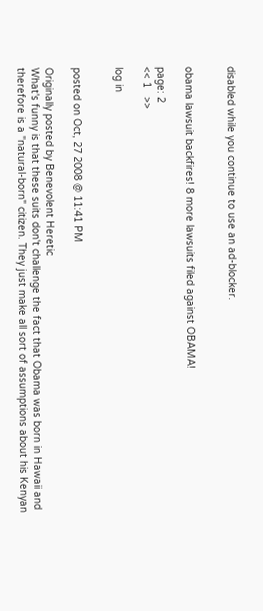disabled while you continue to use an ad-blocker.


obama lawsuit backfires! 8 more lawsuits filed against OBAMA!

page: 2
<< 1   >>

log in


posted on Oct, 27 2008 @ 11:41 PM

Originally posted by Benevolent Heretic
What's funny is that these suits don't challenge the fact that Obama was born in Hawaii and therefore is a "natural-born" citizen. They just make all sort of assumptions about his Kenyan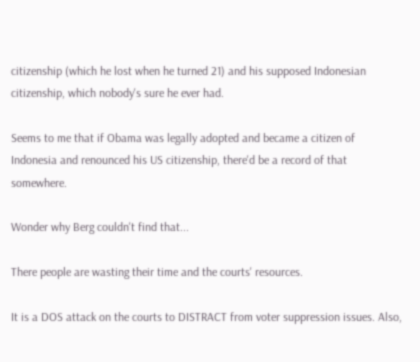citizenship (which he lost when he turned 21) and his supposed Indonesian citizenship, which nobody's sure he ever had.

Seems to me that if Obama was legally adopted and became a citizen of Indonesia and renounced his US citizenship, there'd be a record of that somewhere.

Wonder why Berg couldn't find that...

There people are wasting their time and the courts' resources.

It is a DOS attack on the courts to DISTRACT from voter suppression issues. Also,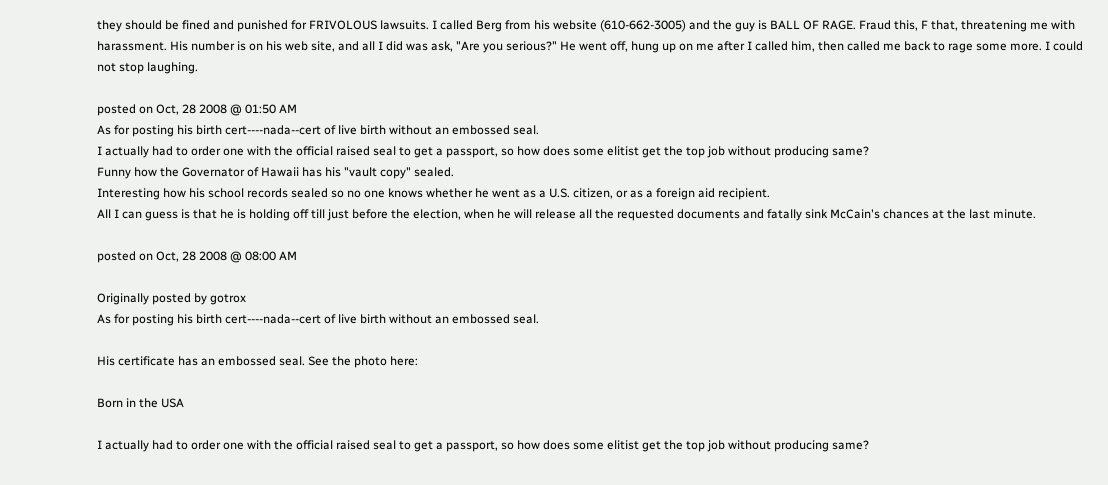they should be fined and punished for FRIVOLOUS lawsuits. I called Berg from his website (610-662-3005) and the guy is BALL OF RAGE. Fraud this, F that, threatening me with harassment. His number is on his web site, and all I did was ask, "Are you serious?" He went off, hung up on me after I called him, then called me back to rage some more. I could not stop laughing.

posted on Oct, 28 2008 @ 01:50 AM
As for posting his birth cert----nada--cert of live birth without an embossed seal.
I actually had to order one with the official raised seal to get a passport, so how does some elitist get the top job without producing same?
Funny how the Governator of Hawaii has his "vault copy" sealed.
Interesting how his school records sealed so no one knows whether he went as a U.S. citizen, or as a foreign aid recipient.
All I can guess is that he is holding off till just before the election, when he will release all the requested documents and fatally sink McCain's chances at the last minute.

posted on Oct, 28 2008 @ 08:00 AM

Originally posted by gotrox
As for posting his birth cert----nada--cert of live birth without an embossed seal.

His certificate has an embossed seal. See the photo here:

Born in the USA

I actually had to order one with the official raised seal to get a passport, so how does some elitist get the top job without producing same?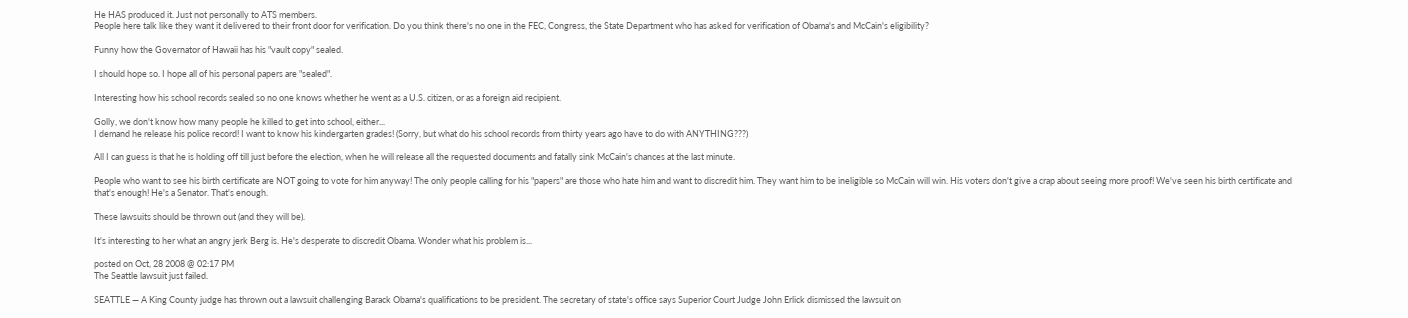He HAS produced it. Just not personally to ATS members.
People here talk like they want it delivered to their front door for verification. Do you think there's no one in the FEC, Congress, the State Department who has asked for verification of Obama's and McCain's eligibility?

Funny how the Governator of Hawaii has his "vault copy" sealed.

I should hope so. I hope all of his personal papers are "sealed".

Interesting how his school records sealed so no one knows whether he went as a U.S. citizen, or as a foreign aid recipient.

Golly, we don't know how many people he killed to get into school, either...
I demand he release his police record! I want to know his kindergarten grades! (Sorry, but what do his school records from thirty years ago have to do with ANYTHING???)

All I can guess is that he is holding off till just before the election, when he will release all the requested documents and fatally sink McCain's chances at the last minute.

People who want to see his birth certificate are NOT going to vote for him anyway! The only people calling for his "papers" are those who hate him and want to discredit him. They want him to be ineligible so McCain will win. His voters don't give a crap about seeing more proof! We've seen his birth certificate and that's enough! He's a Senator. That's enough.

These lawsuits should be thrown out (and they will be).

It's interesting to her what an angry jerk Berg is. He's desperate to discredit Obama. Wonder what his problem is...

posted on Oct, 28 2008 @ 02:17 PM
The Seattle lawsuit just failed.

SEATTLE — A King County judge has thrown out a lawsuit challenging Barack Obama's qualifications to be president. The secretary of state's office says Superior Court Judge John Erlick dismissed the lawsuit on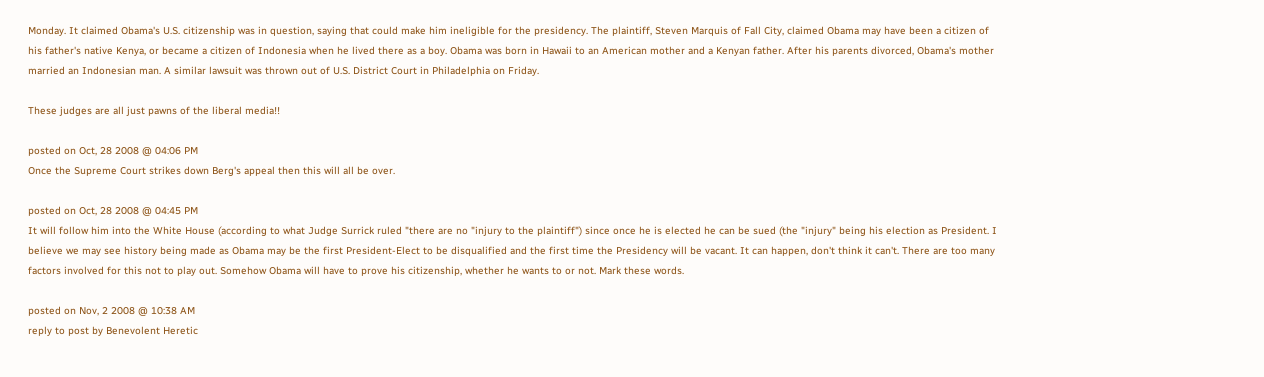Monday. It claimed Obama's U.S. citizenship was in question, saying that could make him ineligible for the presidency. The plaintiff, Steven Marquis of Fall City, claimed Obama may have been a citizen of his father's native Kenya, or became a citizen of Indonesia when he lived there as a boy. Obama was born in Hawaii to an American mother and a Kenyan father. After his parents divorced, Obama's mother married an Indonesian man. A similar lawsuit was thrown out of U.S. District Court in Philadelphia on Friday.

These judges are all just pawns of the liberal media!!

posted on Oct, 28 2008 @ 04:06 PM
Once the Supreme Court strikes down Berg's appeal then this will all be over.

posted on Oct, 28 2008 @ 04:45 PM
It will follow him into the White House (according to what Judge Surrick ruled "there are no "injury to the plaintiff") since once he is elected he can be sued (the "injury" being his election as President. I believe we may see history being made as Obama may be the first President-Elect to be disqualified and the first time the Presidency will be vacant. It can happen, don't think it can't. There are too many factors involved for this not to play out. Somehow Obama will have to prove his citizenship, whether he wants to or not. Mark these words.

posted on Nov, 2 2008 @ 10:38 AM
reply to post by Benevolent Heretic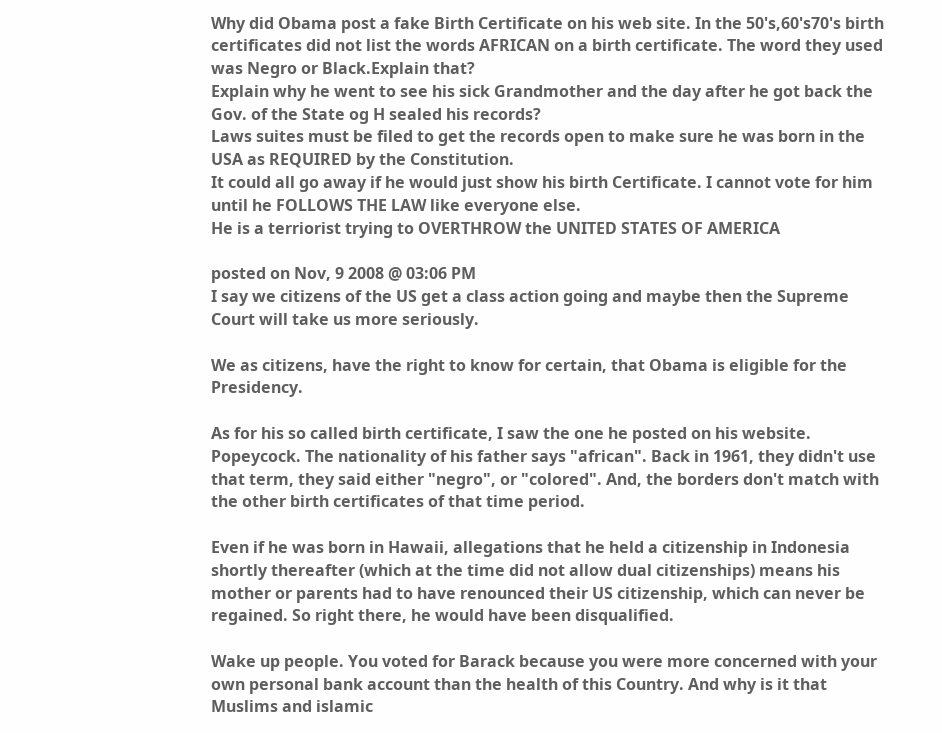Why did Obama post a fake Birth Certificate on his web site. In the 50's,60's70's birth certificates did not list the words AFRICAN on a birth certificate. The word they used was Negro or Black.Explain that?
Explain why he went to see his sick Grandmother and the day after he got back the Gov. of the State og H sealed his records?
Laws suites must be filed to get the records open to make sure he was born in the USA as REQUIRED by the Constitution.
It could all go away if he would just show his birth Certificate. I cannot vote for him until he FOLLOWS THE LAW like everyone else.
He is a terriorist trying to OVERTHROW the UNITED STATES OF AMERICA

posted on Nov, 9 2008 @ 03:06 PM
I say we citizens of the US get a class action going and maybe then the Supreme Court will take us more seriously.

We as citizens, have the right to know for certain, that Obama is eligible for the Presidency.

As for his so called birth certificate, I saw the one he posted on his website. Popeycock. The nationality of his father says "african". Back in 1961, they didn't use that term, they said either "negro", or "colored". And, the borders don't match with the other birth certificates of that time period.

Even if he was born in Hawaii, allegations that he held a citizenship in Indonesia shortly thereafter (which at the time did not allow dual citizenships) means his mother or parents had to have renounced their US citizenship, which can never be regained. So right there, he would have been disqualified.

Wake up people. You voted for Barack because you were more concerned with your own personal bank account than the health of this Country. And why is it that Muslims and islamic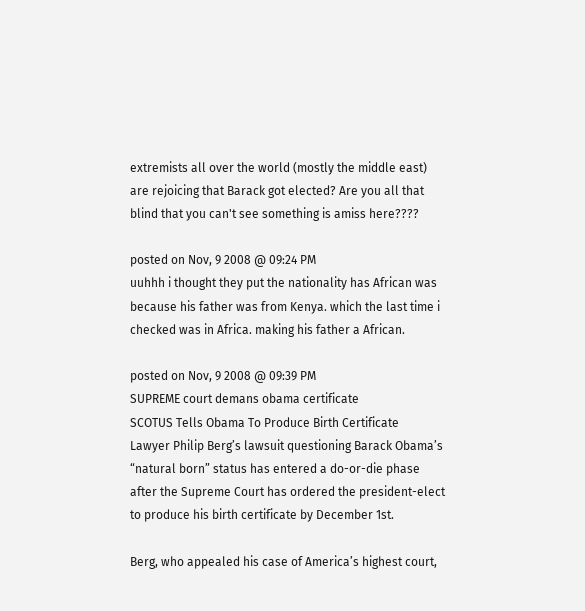extremists all over the world (mostly the middle east) are rejoicing that Barack got elected? Are you all that blind that you can't see something is amiss here????

posted on Nov, 9 2008 @ 09:24 PM
uuhhh i thought they put the nationality has African was because his father was from Kenya. which the last time i checked was in Africa. making his father a African.

posted on Nov, 9 2008 @ 09:39 PM
SUPREME court demans obama certificate
SCOTUS Tells Obama To Produce Birth Certificate
Lawyer Philip Berg’s lawsuit questioning Barack Obama’s “natural born” status has entered a do-or-die phase after the Supreme Court has ordered the president-elect to produce his birth certificate by December 1st.

Berg, who appealed his case of America’s highest court,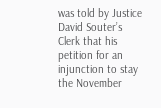was told by Justice David Souter’s Clerk that his petition for an injunction to stay the November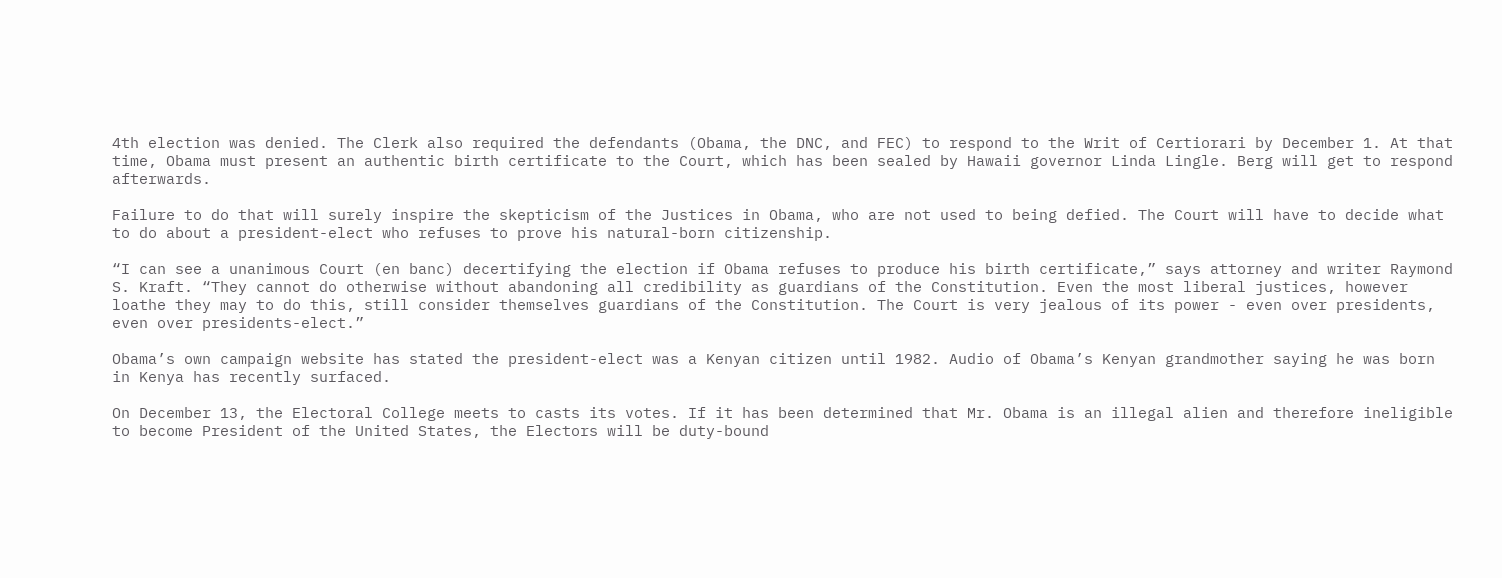4th election was denied. The Clerk also required the defendants (Obama, the DNC, and FEC) to respond to the Writ of Certiorari by December 1. At that time, Obama must present an authentic birth certificate to the Court, which has been sealed by Hawaii governor Linda Lingle. Berg will get to respond afterwards.

Failure to do that will surely inspire the skepticism of the Justices in Obama, who are not used to being defied. The Court will have to decide what to do about a president-elect who refuses to prove his natural-born citizenship.

“I can see a unanimous Court (en banc) decertifying the election if Obama refuses to produce his birth certificate,” says attorney and writer Raymond S. Kraft. “They cannot do otherwise without abandoning all credibility as guardians of the Constitution. Even the most liberal justices, however loathe they may to do this, still consider themselves guardians of the Constitution. The Court is very jealous of its power - even over presidents, even over presidents-elect.”

Obama’s own campaign website has stated the president-elect was a Kenyan citizen until 1982. Audio of Obama’s Kenyan grandmother saying he was born in Kenya has recently surfaced.

On December 13, the Electoral College meets to casts its votes. If it has been determined that Mr. Obama is an illegal alien and therefore ineligible to become President of the United States, the Electors will be duty-bound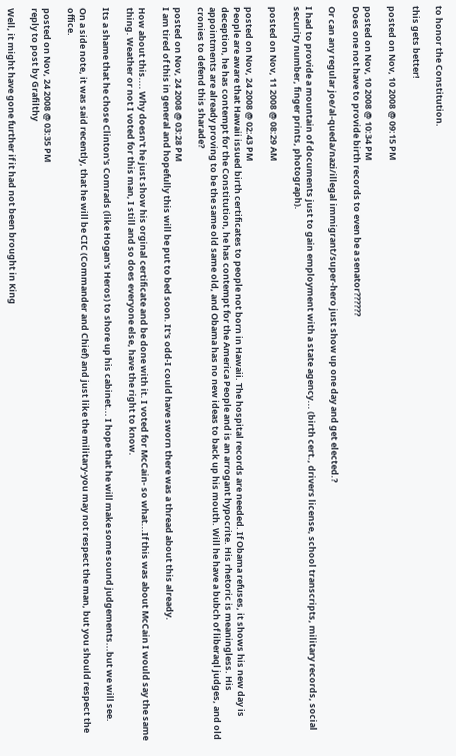to honor the Constitution.

this gets better!

posted on Nov, 10 2008 @ 09:15 PM

posted on Nov, 10 2008 @ 10:34 PM
Does one not have to provide birth records to even be a senator??????

Or can any regular joe/al-queda/nazi/illegal immigrant/super-hero just show up one day and get elected.?

I had to provide a mountain of documents just to gain employment with a state agency... (birth cert., drivers license, school transcripts, military records, social security number, finger prints, photograph).

posted on Nov, 11 2008 @ 08:29 AM

posted on Nov, 24 2008 @ 02:43 PM
People are aware that Hawaii issued birth certificates to people not born in Hawaii. The hospital records are needed. If Obama refuses, it shows his new day is deception, he has contempt for the Constitution, he has contempt for the America People and is an arrogant hypocrite. His rhetoric is meaningless. His appointments are already proving to be the same old same old, and Obama has no new ideas to back up his mouth. Will he have a bubch of liberaql judges, and old cronies to defend this sharade?

posted on Nov, 24 2008 @ 03:28 PM
I am tired of this in general and hopefully this will be put to bed soon. It's odd-I could have sworn there was a thread about this already.

How about this.... Why doesn't he just show his orginal certificate and be done with it. I voted for McCain- so what...If this was about McCain I would say the same thing. Weather or not I voted for this man, I still and so does everyone else, have the right to know.

Its a shame that he chose Clinton's Comrads (like Hogan's Heros) to shore up his cabinet... I hope that he will make some sound judgements...but we will see.

On a side note, it was said recently, that he will be CIC (Commander and Chief) and just like the military-you may not respect the man, but you should respect the office.

posted on Nov, 24 2008 @ 03:35 PM
reply to post by Grafilthy

Well, it might have gone further if it had not been brought in King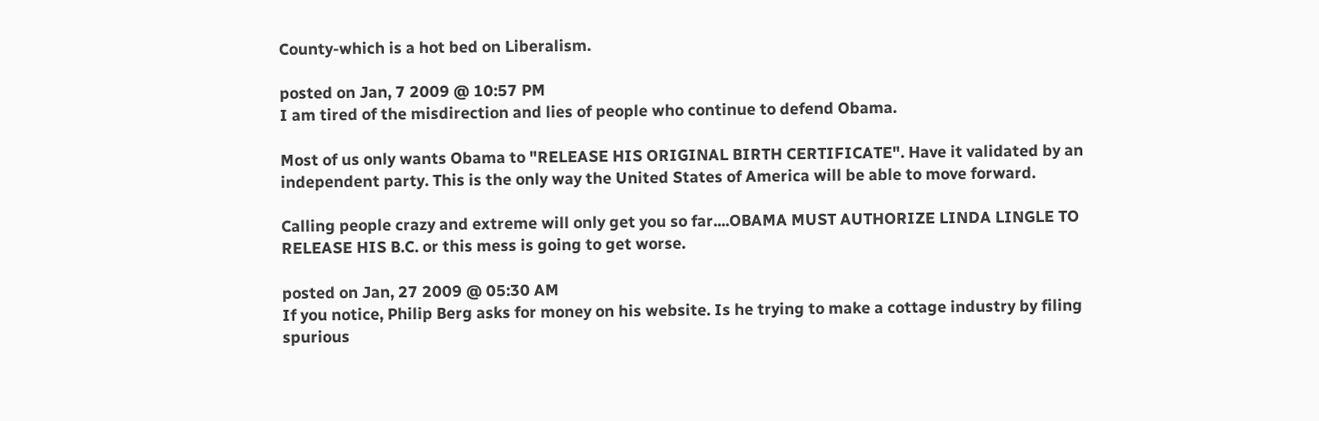County-which is a hot bed on Liberalism.

posted on Jan, 7 2009 @ 10:57 PM
I am tired of the misdirection and lies of people who continue to defend Obama.

Most of us only wants Obama to "RELEASE HIS ORIGINAL BIRTH CERTIFICATE". Have it validated by an independent party. This is the only way the United States of America will be able to move forward.

Calling people crazy and extreme will only get you so far....OBAMA MUST AUTHORIZE LINDA LINGLE TO RELEASE HIS B.C. or this mess is going to get worse.

posted on Jan, 27 2009 @ 05:30 AM
If you notice, Philip Berg asks for money on his website. Is he trying to make a cottage industry by filing spurious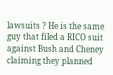lawsuits ? He is the same guy that filed a RICO suit against Bush and Cheney claiming they planned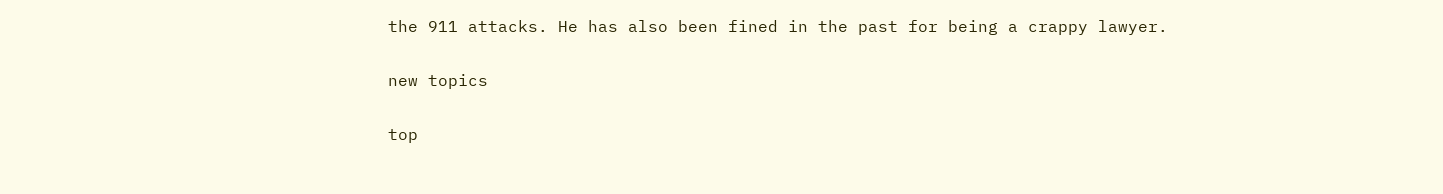the 911 attacks. He has also been fined in the past for being a crappy lawyer.

new topics

top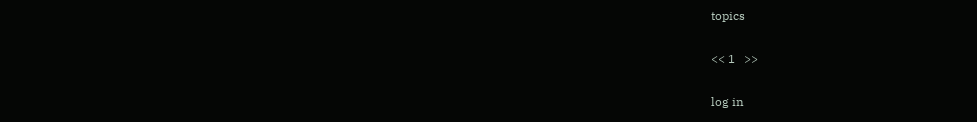topics

<< 1   >>

log in